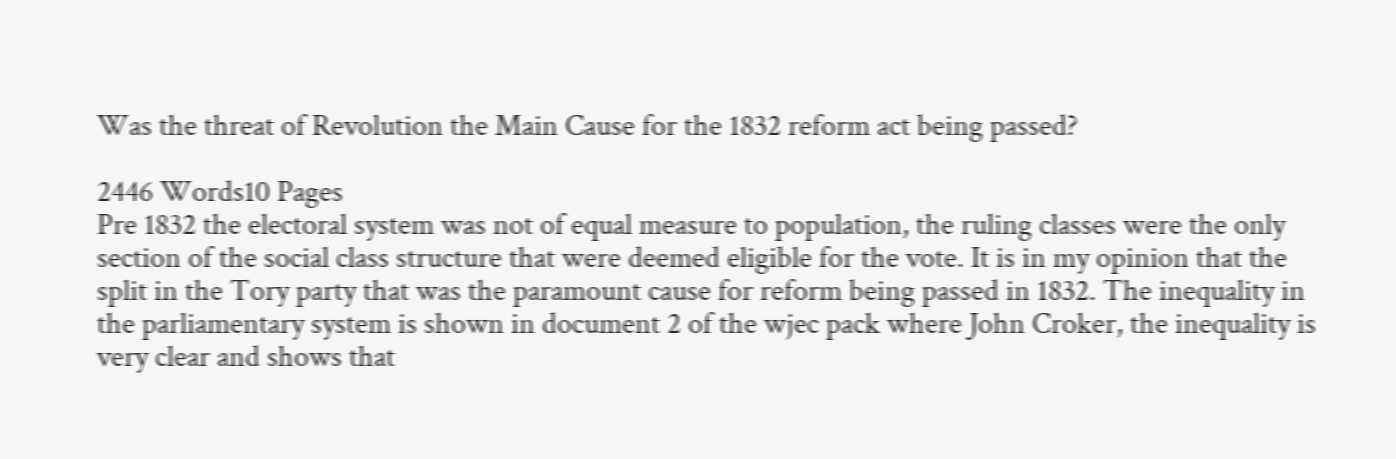Was the threat of Revolution the Main Cause for the 1832 reform act being passed?

2446 Words10 Pages
Pre 1832 the electoral system was not of equal measure to population, the ruling classes were the only section of the social class structure that were deemed eligible for the vote. It is in my opinion that the split in the Tory party that was the paramount cause for reform being passed in 1832. The inequality in the parliamentary system is shown in document 2 of the wjec pack where John Croker, the inequality is very clear and shows that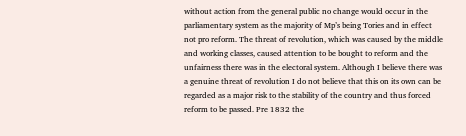without action from the general public no change would occur in the parliamentary system as the majority of Mp’s being Tories and in effect not pro reform. The threat of revolution, which was caused by the middle and working classes, caused attention to be bought to reform and the unfairness there was in the electoral system. Although I believe there was a genuine threat of revolution I do not believe that this on its own can be regarded as a major risk to the stability of the country and thus forced reform to be passed. Pre 1832 the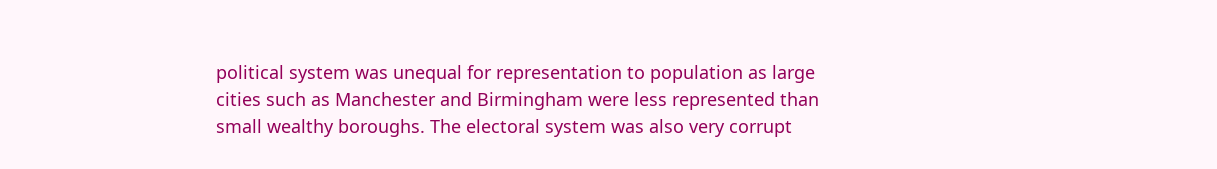political system was unequal for representation to population as large cities such as Manchester and Birmingham were less represented than small wealthy boroughs. The electoral system was also very corrupt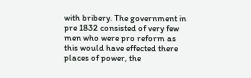with bribery. The government in pre 1832 consisted of very few men who were pro reform as this would have effected there places of power, the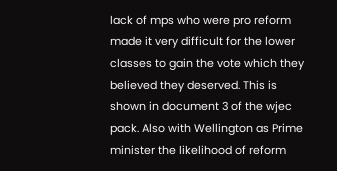lack of mps who were pro reform made it very difficult for the lower classes to gain the vote which they believed they deserved. This is shown in document 3 of the wjec pack. Also with Wellington as Prime minister the likelihood of reform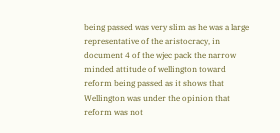being passed was very slim as he was a large representative of the aristocracy, in document 4 of the wjec pack the narrow minded attitude of wellington toward reform being passed as it shows that Wellington was under the opinion that reform was not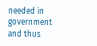needed in government and thus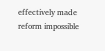effectively made reform impossible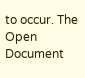to occur. The
Open Document